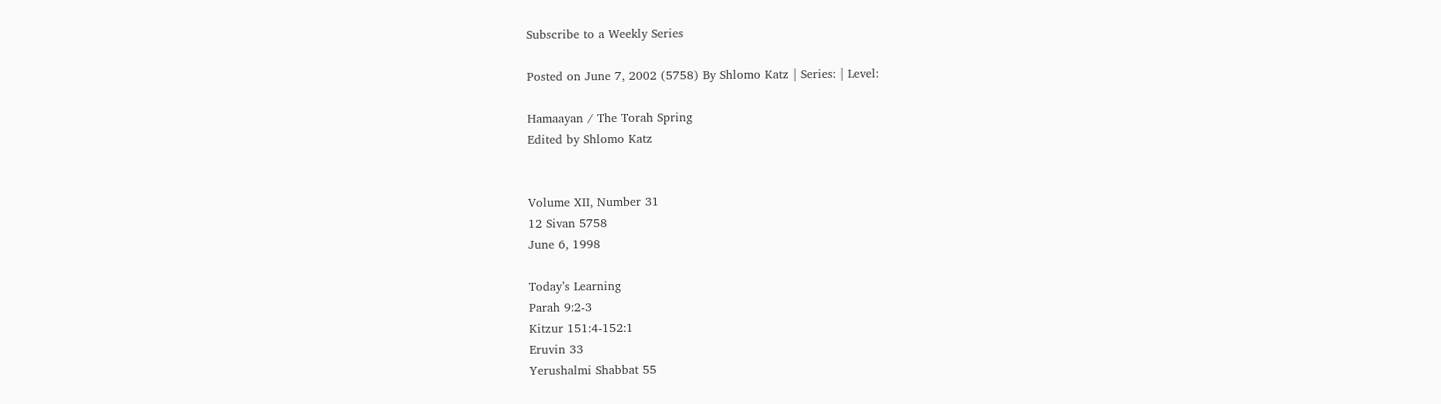Subscribe to a Weekly Series

Posted on June 7, 2002 (5758) By Shlomo Katz | Series: | Level:

Hamaayan / The Torah Spring
Edited by Shlomo Katz


Volume XII, Number 31
12 Sivan 5758
June 6, 1998

Today’s Learning
Parah 9:2-3
Kitzur 151:4-152:1
Eruvin 33
Yerushalmi Shabbat 55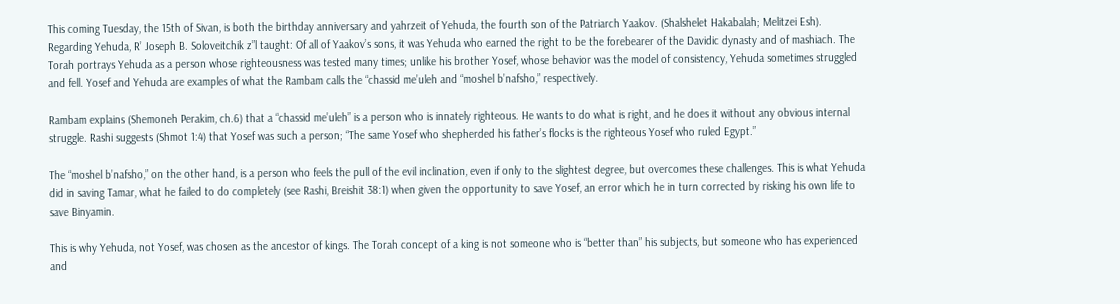This coming Tuesday, the 15th of Sivan, is both the birthday anniversary and yahrzeit of Yehuda, the fourth son of the Patriarch Yaakov. (Shalshelet Hakabalah; Melitzei Esh). Regarding Yehuda, R’ Joseph B. Soloveitchik z”l taught: Of all of Yaakov’s sons, it was Yehuda who earned the right to be the forebearer of the Davidic dynasty and of mashiach. The Torah portrays Yehuda as a person whose righteousness was tested many times; unlike his brother Yosef, whose behavior was the model of consistency, Yehuda sometimes struggled and fell. Yosef and Yehuda are examples of what the Rambam calls the “chassid me’uleh and “moshel b’nafsho,” respectively.

Rambam explains (Shemoneh Perakim, ch.6) that a “chassid me’uleh” is a person who is innately righteous. He wants to do what is right, and he does it without any obvious internal struggle. Rashi suggests (Shmot 1:4) that Yosef was such a person; “The same Yosef who shepherded his father’s flocks is the righteous Yosef who ruled Egypt.”

The “moshel b’nafsho,” on the other hand, is a person who feels the pull of the evil inclination, even if only to the slightest degree, but overcomes these challenges. This is what Yehuda did in saving Tamar, what he failed to do completely (see Rashi, Breishit 38:1) when given the opportunity to save Yosef, an error which he in turn corrected by risking his own life to save Binyamin.

This is why Yehuda, not Yosef, was chosen as the ancestor of kings. The Torah concept of a king is not someone who is “better than” his subjects, but someone who has experienced and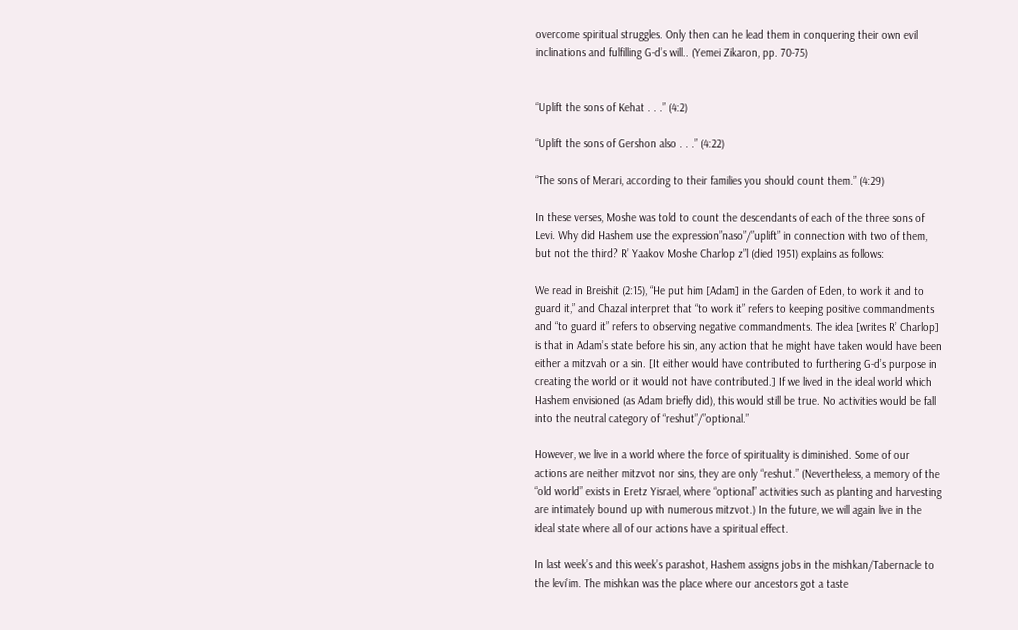overcome spiritual struggles. Only then can he lead them in conquering their own evil inclinations and fulfilling G-d’s will.. (Yemei Zikaron, pp. 70-75)


“Uplift the sons of Kehat . . .” (4:2)

“Uplift the sons of Gershon also . . .” (4:22)

“The sons of Merari, according to their families you should count them.” (4:29)

In these verses, Moshe was told to count the descendants of each of the three sons of Levi. Why did Hashem use the expression”naso”/”uplift” in connection with two of them, but not the third? R’ Yaakov Moshe Charlop z”l (died 1951) explains as follows:

We read in Breishit (2:15), “He put him [Adam] in the Garden of Eden, to work it and to guard it,” and Chazal interpret that “to work it” refers to keeping positive commandments and “to guard it” refers to observing negative commandments. The idea [writes R’ Charlop] is that in Adam’s state before his sin, any action that he might have taken would have been either a mitzvah or a sin. [It either would have contributed to furthering G-d’s purpose in creating the world or it would not have contributed.] If we lived in the ideal world which Hashem envisioned (as Adam briefly did), this would still be true. No activities would be fall into the neutral category of “reshut”/”optional.”

However, we live in a world where the force of spirituality is diminished. Some of our actions are neither mitzvot nor sins, they are only “reshut.” (Nevertheless, a memory of the “old world” exists in Eretz Yisrael, where “optional” activities such as planting and harvesting are intimately bound up with numerous mitzvot.) In the future, we will again live in the ideal state where all of our actions have a spiritual effect.

In last week’s and this week’s parashot, Hashem assigns jobs in the mishkan/Tabernacle to the levi’im. The mishkan was the place where our ancestors got a taste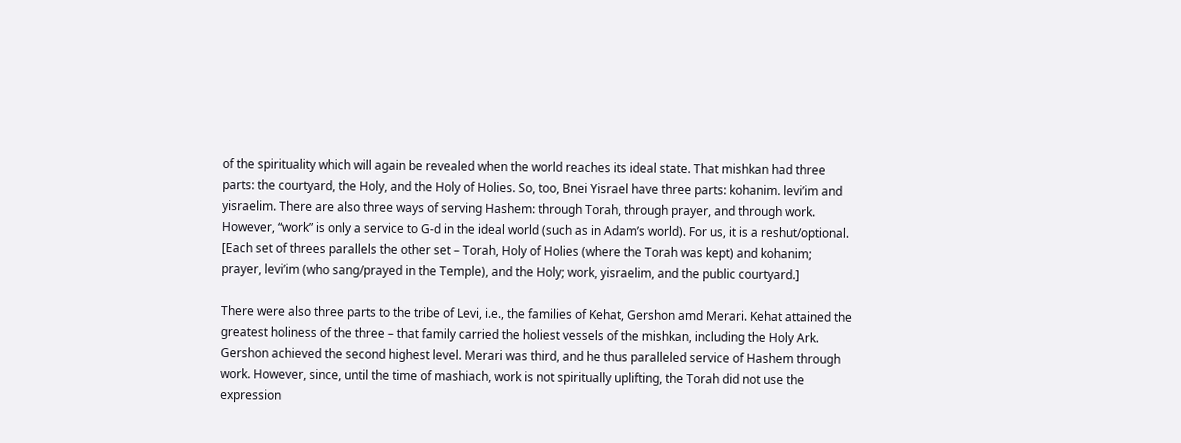of the spirituality which will again be revealed when the world reaches its ideal state. That mishkan had three parts: the courtyard, the Holy, and the Holy of Holies. So, too, Bnei Yisrael have three parts: kohanim. levi’im and yisraelim. There are also three ways of serving Hashem: through Torah, through prayer, and through work. However, “work” is only a service to G-d in the ideal world (such as in Adam’s world). For us, it is a reshut/optional. [Each set of threes parallels the other set – Torah, Holy of Holies (where the Torah was kept) and kohanim; prayer, levi’im (who sang/prayed in the Temple), and the Holy; work, yisraelim, and the public courtyard.]

There were also three parts to the tribe of Levi, i.e., the families of Kehat, Gershon amd Merari. Kehat attained the greatest holiness of the three – that family carried the holiest vessels of the mishkan, including the Holy Ark. Gershon achieved the second highest level. Merari was third, and he thus paralleled service of Hashem through work. However, since, until the time of mashiach, work is not spiritually uplifting, the Torah did not use the expression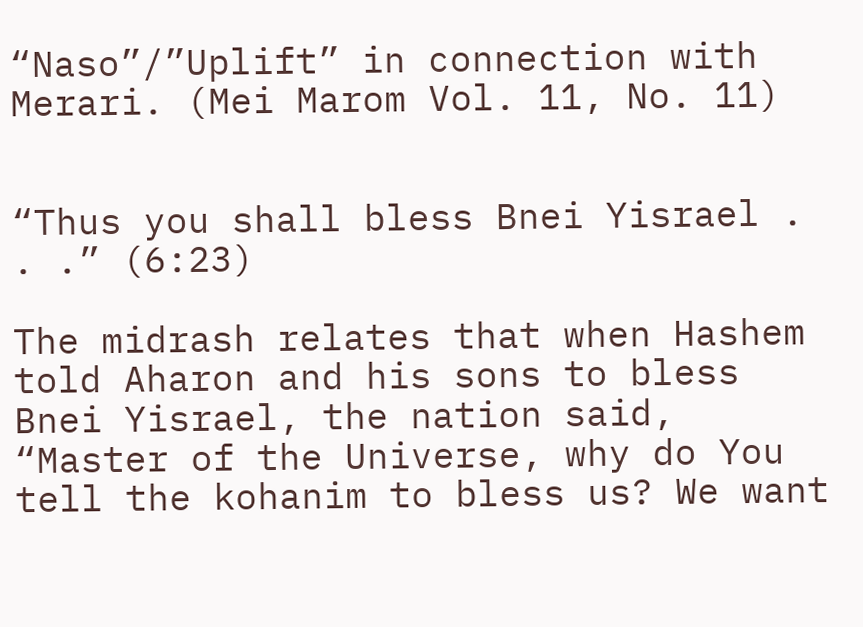“Naso”/”Uplift” in connection with Merari. (Mei Marom Vol. 11, No. 11)


“Thus you shall bless Bnei Yisrael . . .” (6:23)

The midrash relates that when Hashem told Aharon and his sons to bless Bnei Yisrael, the nation said, “Master of the Universe, why do You tell the kohanim to bless us? We want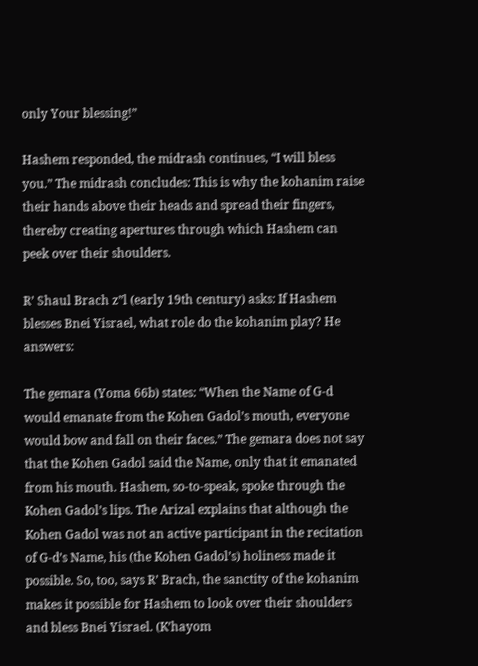only Your blessing!”

Hashem responded, the midrash continues, “I will bless you.” The midrash concludes: This is why the kohanim raise their hands above their heads and spread their fingers, thereby creating apertures through which Hashem can peek over their shoulders.

R’ Shaul Brach z”l (early 19th century) asks: If Hashem blesses Bnei Yisrael, what role do the kohanim play? He answers:

The gemara (Yoma 66b) states: “When the Name of G-d would emanate from the Kohen Gadol’s mouth, everyone would bow and fall on their faces.” The gemara does not say that the Kohen Gadol said the Name, only that it emanated from his mouth. Hashem, so-to-speak, spoke through the Kohen Gadol’s lips. The Arizal explains that although the Kohen Gadol was not an active participant in the recitation of G-d’s Name, his (the Kohen Gadol’s) holiness made it possible. So, too, says R’ Brach, the sanctity of the kohanim makes it possible for Hashem to look over their shoulders and bless Bnei Yisrael. (K’hayom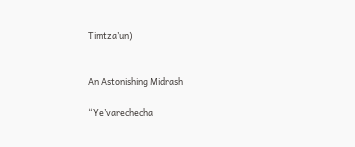Timtza’un)


An Astonishing Midrash

“Ye’varechecha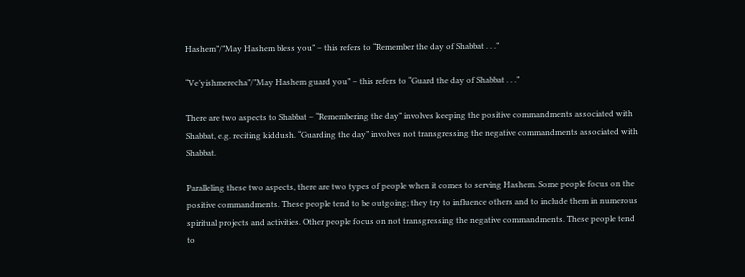Hashem”/”May Hashem bless you” – this refers to “Remember the day of Shabbat . . .”

“Ve’yishmerecha”/”May Hashem guard you” – this refers to “Guard the day of Shabbat . . .”

There are two aspects to Shabbat – “Remembering the day” involves keeping the positive commandments associated with Shabbat, e.g. reciting kiddush. “Guarding the day” involves not transgressing the negative commandments associated with Shabbat.

Paralleling these two aspects, there are two types of people when it comes to serving Hashem. Some people focus on the positive commandments. These people tend to be outgoing; they try to influence others and to include them in numerous spiritual projects and activities. Other people focus on not transgressing the negative commandments. These people tend to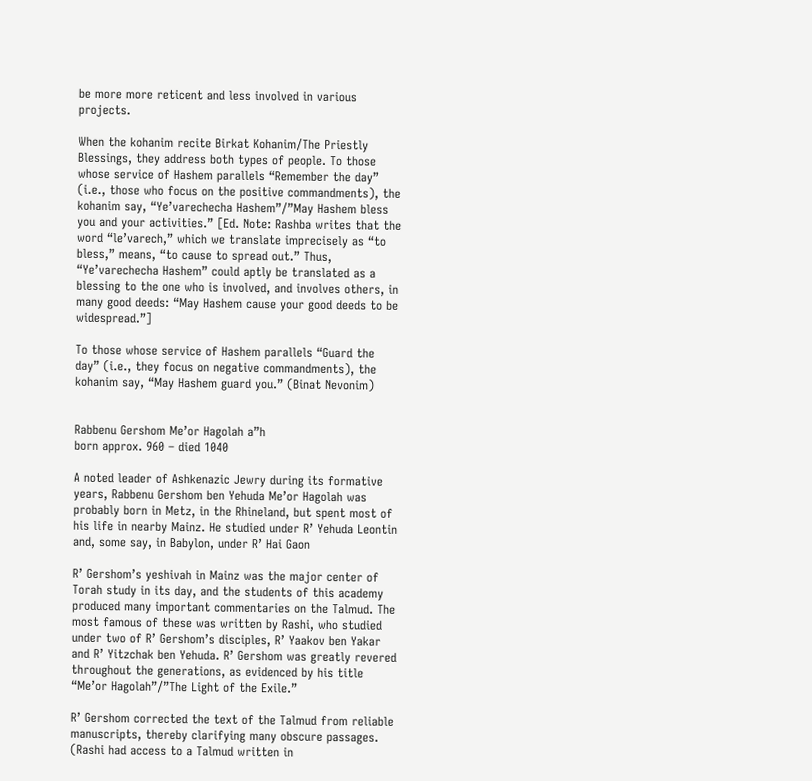be more more reticent and less involved in various projects.

When the kohanim recite Birkat Kohanim/The Priestly Blessings, they address both types of people. To those whose service of Hashem parallels “Remember the day” (i.e., those who focus on the positive commandments), the kohanim say, “Ye’varechecha Hashem”/”May Hashem bless you and your activities.” [Ed. Note: Rashba writes that the word “le’varech,” which we translate imprecisely as “to bless,” means, “to cause to spread out.” Thus, “Ye’varechecha Hashem” could aptly be translated as a blessing to the one who is involved, and involves others, in many good deeds: “May Hashem cause your good deeds to be widespread.”]

To those whose service of Hashem parallels “Guard the day” (i.e., they focus on negative commandments), the kohanim say, “May Hashem guard you.” (Binat Nevonim)


Rabbenu Gershom Me’or Hagolah a”h
born approx. 960 – died 1040

A noted leader of Ashkenazic Jewry during its formative years, Rabbenu Gershom ben Yehuda Me’or Hagolah was probably born in Metz, in the Rhineland, but spent most of his life in nearby Mainz. He studied under R’ Yehuda Leontin and, some say, in Babylon, under R’ Hai Gaon

R’ Gershom’s yeshivah in Mainz was the major center of Torah study in its day, and the students of this academy produced many important commentaries on the Talmud. The most famous of these was written by Rashi, who studied under two of R’ Gershom’s disciples, R’ Yaakov ben Yakar and R’ Yitzchak ben Yehuda. R’ Gershom was greatly revered throughout the generations, as evidenced by his title “Me’or Hagolah”/”The Light of the Exile.”

R’ Gershom corrected the text of the Talmud from reliable manuscripts, thereby clarifying many obscure passages. (Rashi had access to a Talmud written in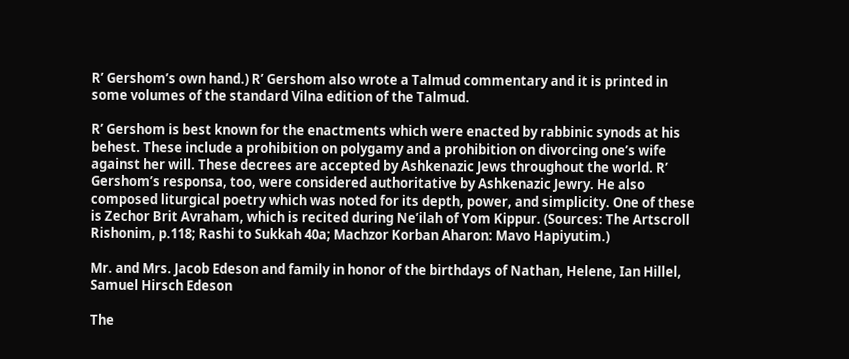R’ Gershom’s own hand.) R’ Gershom also wrote a Talmud commentary and it is printed in some volumes of the standard Vilna edition of the Talmud.

R’ Gershom is best known for the enactments which were enacted by rabbinic synods at his behest. These include a prohibition on polygamy and a prohibition on divorcing one’s wife against her will. These decrees are accepted by Ashkenazic Jews throughout the world. R’ Gershom’s responsa, too, were considered authoritative by Ashkenazic Jewry. He also composed liturgical poetry which was noted for its depth, power, and simplicity. One of these is Zechor Brit Avraham, which is recited during Ne’ilah of Yom Kippur. (Sources: The Artscroll Rishonim, p.118; Rashi to Sukkah 40a; Machzor Korban Aharon: Mavo Hapiyutim.)

Mr. and Mrs. Jacob Edeson and family in honor of the birthdays of Nathan, Helene, Ian Hillel, Samuel Hirsch Edeson

The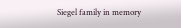Siegel family in memory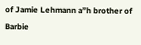of Jamie Lehmann a”h brother of Barbie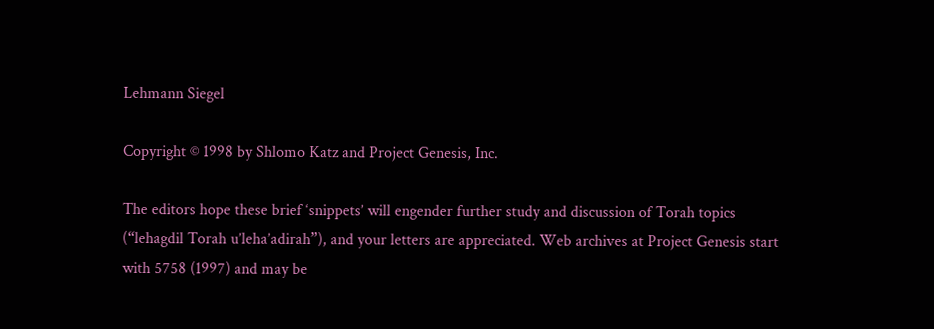Lehmann Siegel

Copyright © 1998 by Shlomo Katz and Project Genesis, Inc.

The editors hope these brief ‘snippets’ will engender further study and discussion of Torah topics (“lehagdil Torah u’leha’adirah”), and your letters are appreciated. Web archives at Project Genesis start with 5758 (1997) and may be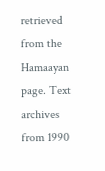retrieved from the Hamaayan page. Text archives from 1990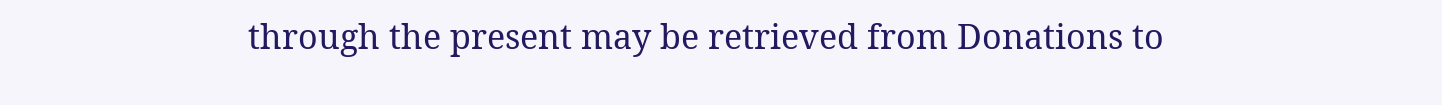through the present may be retrieved from Donations to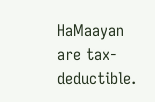HaMaayan are tax-deductible.